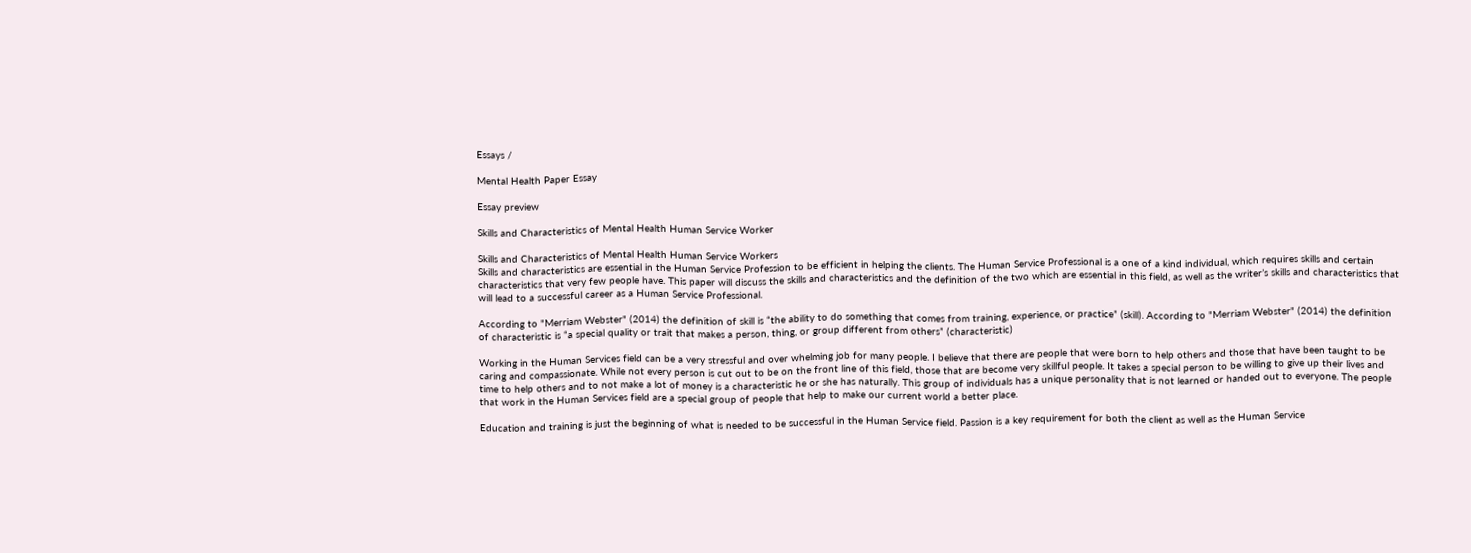Essays /

Mental Health Paper Essay

Essay preview

Skills and Characteristics of Mental Health Human Service Worker

Skills and Characteristics of Mental Health Human Service Workers
Skills and characteristics are essential in the Human Service Profession to be efficient in helping the clients. The Human Service Professional is a one of a kind individual, which requires skills and certain characteristics that very few people have. This paper will discuss the skills and characteristics and the definition of the two which are essential in this field, as well as the writer’s skills and characteristics that will lead to a successful career as a Human Service Professional.

According to "Merriam Webster" (2014) the definition of skill is “the ability to do something that comes from training, experience, or practice” (skill). According to "Merriam Webster" (2014) the definition of characteristic is “a special quality or trait that makes a person, thing, or group different from others” (characteristic)

Working in the Human Services field can be a very stressful and over whelming job for many people. I believe that there are people that were born to help others and those that have been taught to be caring and compassionate. While not every person is cut out to be on the front line of this field, those that are become very skillful people. It takes a special person to be willing to give up their lives and time to help others and to not make a lot of money is a characteristic he or she has naturally. This group of individuals has a unique personality that is not learned or handed out to everyone. The people that work in the Human Services field are a special group of people that help to make our current world a better place.

Education and training is just the beginning of what is needed to be successful in the Human Service field. Passion is a key requirement for both the client as well as the Human Service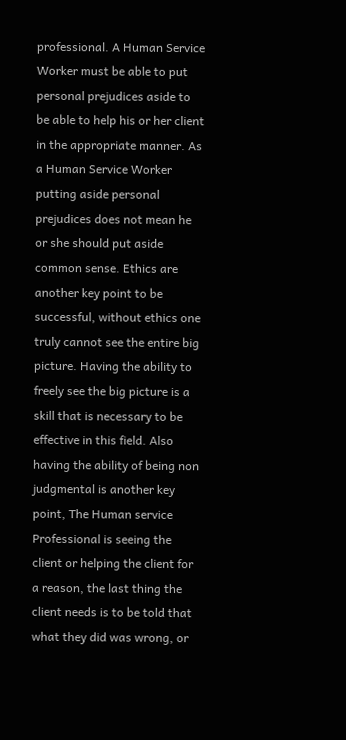professional. A Human Service Worker must be able to put personal prejudices aside to be able to help his or her client in the appropriate manner. As a Human Service Worker putting aside personal prejudices does not mean he or she should put aside common sense. Ethics are another key point to be successful, without ethics one truly cannot see the entire big picture. Having the ability to freely see the big picture is a skill that is necessary to be effective in this field. Also having the ability of being non judgmental is another key point, The Human service Professional is seeing the client or helping the client for a reason, the last thing the client needs is to be told that what they did was wrong, or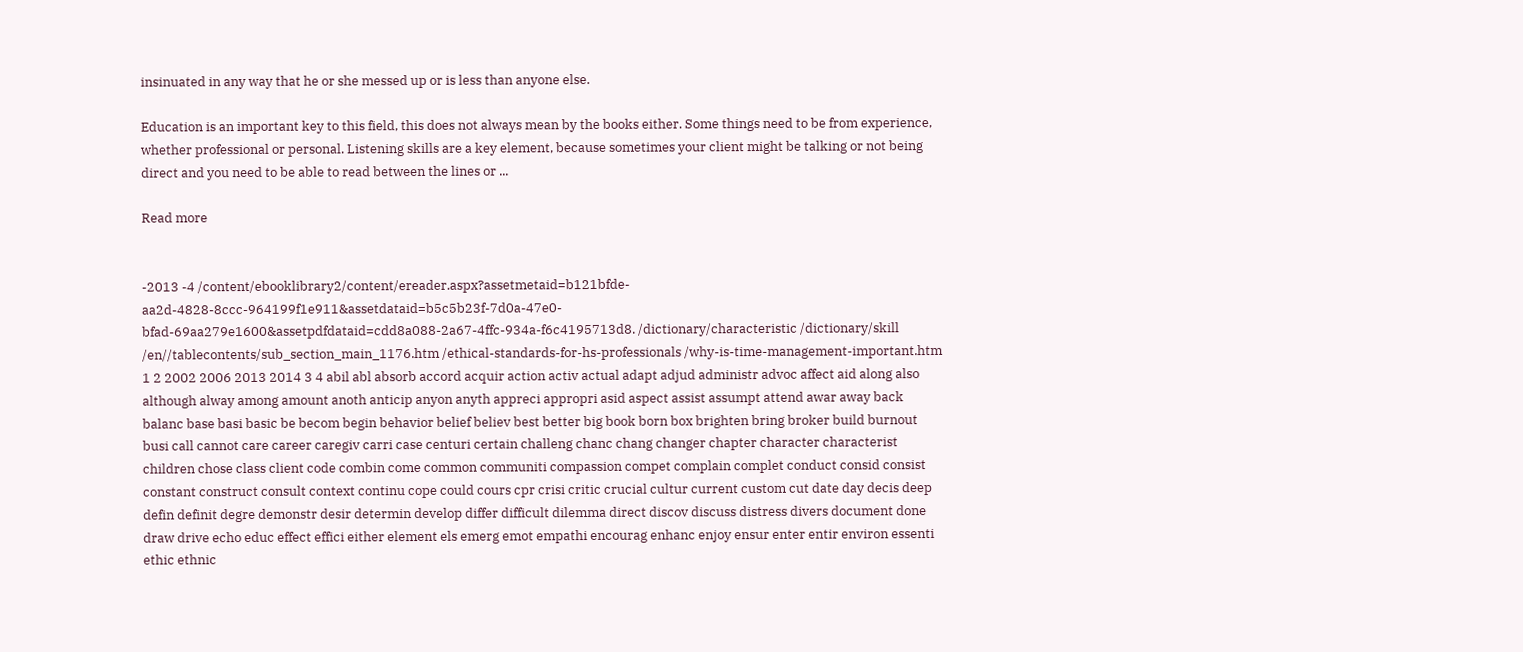insinuated in any way that he or she messed up or is less than anyone else.

Education is an important key to this field, this does not always mean by the books either. Some things need to be from experience, whether professional or personal. Listening skills are a key element, because sometimes your client might be talking or not being direct and you need to be able to read between the lines or ...

Read more


-2013 -4 /content/ebooklibrary2/content/ereader.aspx?assetmetaid=b121bfde-aa2d-4828-8ccc-964199f1e911&assetdataid=b5c5b23f-7d0a-47e0-bfad-69aa279e1600&assetpdfdataid=cdd8a088-2a67-4ffc-934a-f6c4195713d8. /dictionary/characteristic /dictionary/skill /en//tablecontents/sub_section_main_1176.htm /ethical-standards-for-hs-professionals /why-is-time-management-important.htm 1 2 2002 2006 2013 2014 3 4 abil abl absorb accord acquir action activ actual adapt adjud administr advoc affect aid along also although alway among amount anoth anticip anyon anyth appreci appropri asid aspect assist assumpt attend awar away back balanc base basi basic be becom begin behavior belief believ best better big book born box brighten bring broker build burnout busi call cannot care career caregiv carri case centuri certain challeng chanc chang changer chapter character characterist children chose class client code combin come common communiti compassion compet complain complet conduct consid consist constant construct consult context continu cope could cours cpr crisi critic crucial cultur current custom cut date day decis deep defin definit degre demonstr desir determin develop differ difficult dilemma direct discov discuss distress divers document done draw drive echo educ effect effici either element els emerg emot empathi encourag enhanc enjoy ensur enter entir environ essenti ethic ethnic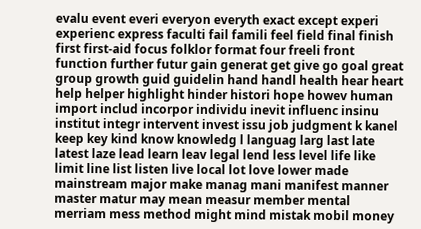evalu event everi everyon everyth exact except experi experienc express faculti fail famili feel field final finish first first-aid focus folklor format four freeli front function further futur gain generat get give go goal great group growth guid guidelin hand handl health hear heart help helper highlight hinder histori hope howev human import includ incorpor individu inevit influenc insinu institut integr intervent invest issu job judgment k kanel keep key kind know knowledg l languag larg last late latest laze lead learn leav legal lend less level life like limit line list listen live local lot love lower made mainstream major make manag mani manifest manner master matur may mean measur member mental merriam mess method might mind mistak mobil money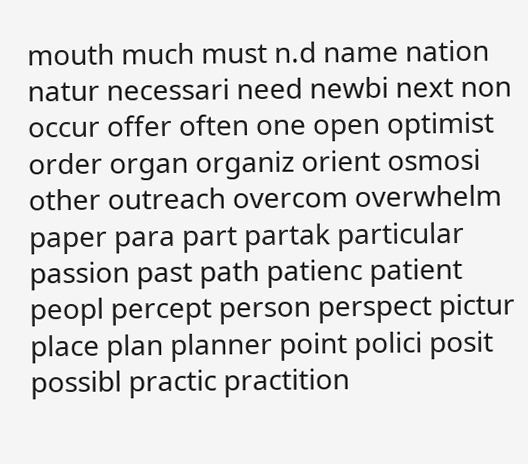mouth much must n.d name nation natur necessari need newbi next non occur offer often one open optimist order organ organiz orient osmosi other outreach overcom overwhelm paper para part partak particular passion past path patienc patient peopl percept person perspect pictur place plan planner point polici posit possibl practic practition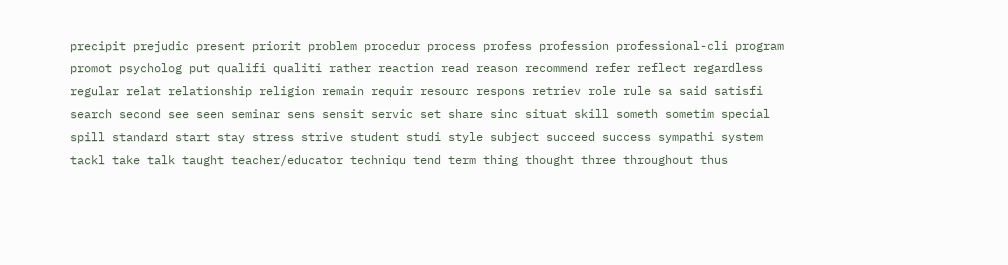precipit prejudic present priorit problem procedur process profess profession professional-cli program promot psycholog put qualifi qualiti rather reaction read reason recommend refer reflect regardless regular relat relationship religion remain requir resourc respons retriev role rule sa said satisfi search second see seen seminar sens sensit servic set share sinc situat skill someth sometim special spill standard start stay stress strive student studi style subject succeed success sympathi system tackl take talk taught teacher/educator techniqu tend term thing thought three throughout thus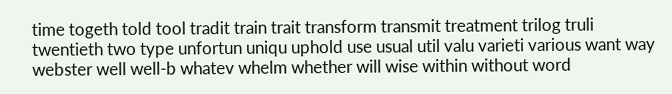time togeth told tool tradit train trait transform transmit treatment trilog truli twentieth two type unfortun uniqu uphold use usual util valu varieti various want way webster well well-b whatev whelm whether will wise within without word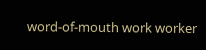word-of-mouth work worker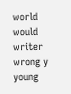world would writer wrong y young